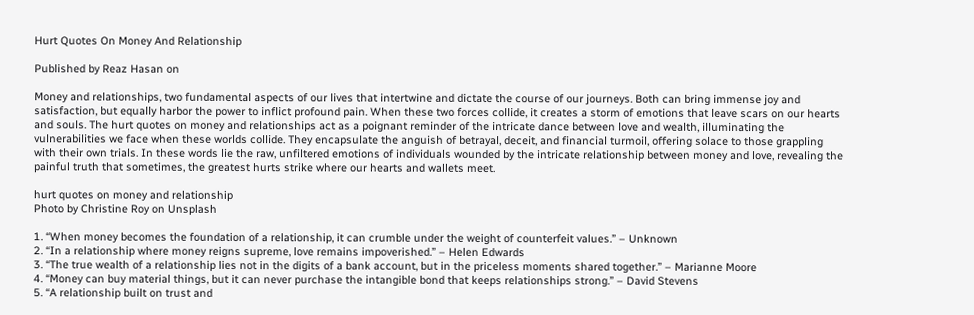Hurt Quotes On Money And Relationship

Published by Reaz Hasan on

Money and relationships, two fundamental aspects of our lives that intertwine and dictate the course of our journeys. Both can bring immense joy and satisfaction, but equally harbor the power to inflict profound pain. When these two forces collide, it creates a storm of emotions that leave scars on our hearts and souls. The hurt quotes on money and relationships act as a poignant reminder of the intricate dance between love and wealth, illuminating the vulnerabilities we face when these worlds collide. They encapsulate the anguish of betrayal, deceit, and financial turmoil, offering solace to those grappling with their own trials. In these words lie the raw, unfiltered emotions of individuals wounded by the intricate relationship between money and love, revealing the painful truth that sometimes, the greatest hurts strike where our hearts and wallets meet.

hurt quotes on money and relationship
Photo by Christine Roy on Unsplash

1. “When money becomes the foundation of a relationship, it can crumble under the weight of counterfeit values.” – Unknown
2. “In a relationship where money reigns supreme, love remains impoverished.” – Helen Edwards
3. “The true wealth of a relationship lies not in the digits of a bank account, but in the priceless moments shared together.” – Marianne Moore
4. “Money can buy material things, but it can never purchase the intangible bond that keeps relationships strong.” – David Stevens
5. “A relationship built on trust and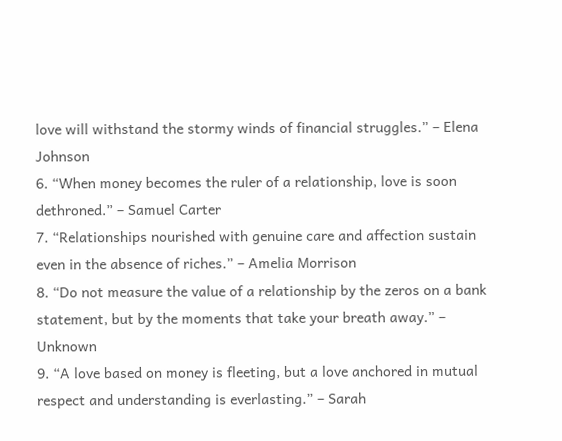love will withstand the stormy winds of financial struggles.” – Elena Johnson
6. “When money becomes the ruler of a relationship, love is soon dethroned.” – Samuel Carter
7. “Relationships nourished with genuine care and affection sustain even in the absence of riches.” – Amelia Morrison
8. “Do not measure the value of a relationship by the zeros on a bank statement, but by the moments that take your breath away.” – Unknown
9. “A love based on money is fleeting, but a love anchored in mutual respect and understanding is everlasting.” – Sarah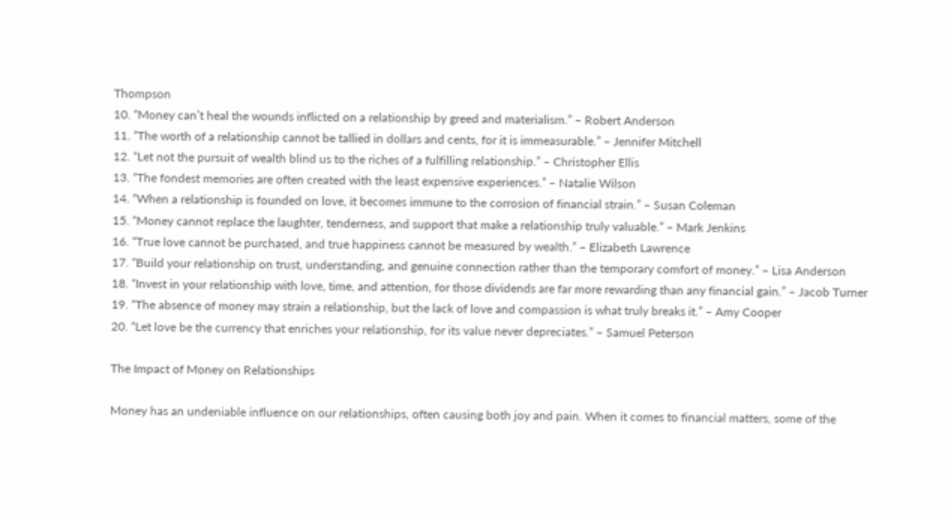Thompson
10. “Money can’t heal the wounds inflicted on a relationship by greed and materialism.” – Robert Anderson
11. “The worth of a relationship cannot be tallied in dollars and cents, for it is immeasurable.” – Jennifer Mitchell
12. “Let not the pursuit of wealth blind us to the riches of a fulfilling relationship.” – Christopher Ellis
13. “The fondest memories are often created with the least expensive experiences.” – Natalie Wilson
14. “When a relationship is founded on love, it becomes immune to the corrosion of financial strain.” – Susan Coleman
15. “Money cannot replace the laughter, tenderness, and support that make a relationship truly valuable.” – Mark Jenkins
16. “True love cannot be purchased, and true happiness cannot be measured by wealth.” – Elizabeth Lawrence
17. “Build your relationship on trust, understanding, and genuine connection rather than the temporary comfort of money.” – Lisa Anderson
18. “Invest in your relationship with love, time, and attention, for those dividends are far more rewarding than any financial gain.” – Jacob Turner
19. “The absence of money may strain a relationship, but the lack of love and compassion is what truly breaks it.” – Amy Cooper
20. “Let love be the currency that enriches your relationship, for its value never depreciates.” – Samuel Peterson

The Impact of Money on Relationships

Money has an undeniable influence on our relationships, often causing both joy and pain. When it comes to financial matters, some of the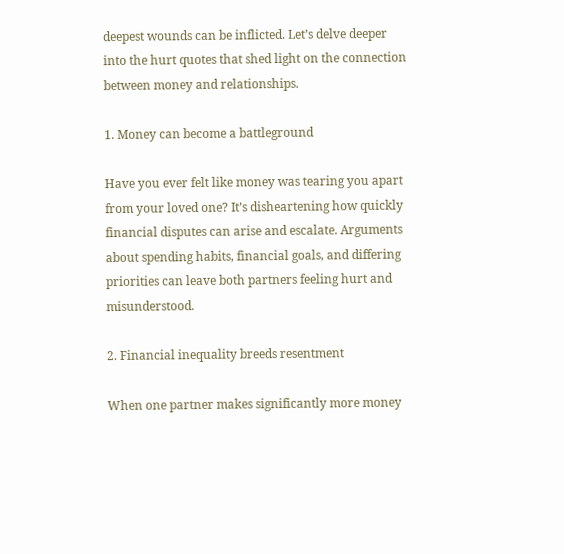deepest wounds can be inflicted. Let’s delve deeper into the hurt quotes that shed light on the connection between money and relationships.

1. Money can become a battleground

Have you ever felt like money was tearing you apart from your loved one? It’s disheartening how quickly financial disputes can arise and escalate. Arguments about spending habits, financial goals, and differing priorities can leave both partners feeling hurt and misunderstood.

2. Financial inequality breeds resentment

When one partner makes significantly more money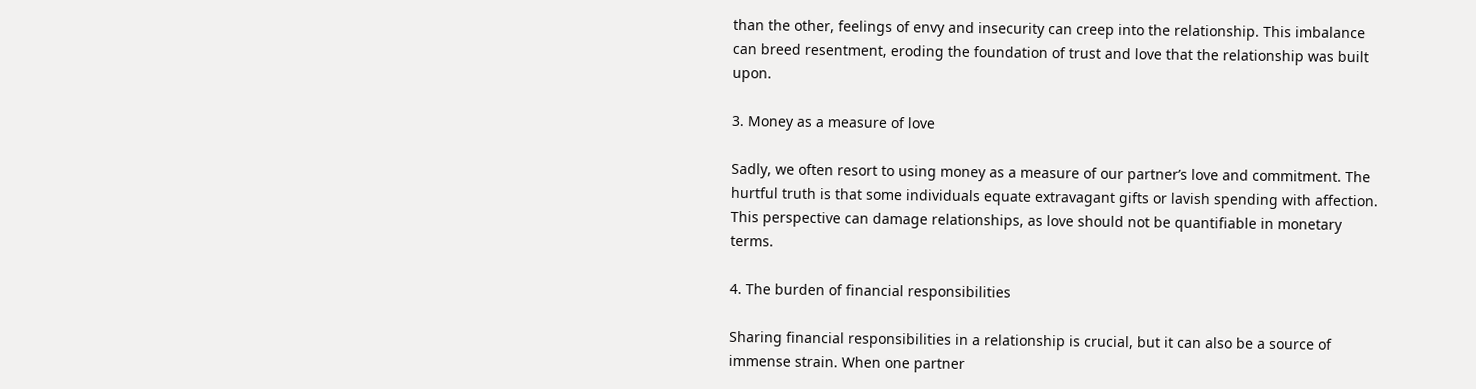than the other, feelings of envy and insecurity can creep into the relationship. This imbalance can breed resentment, eroding the foundation of trust and love that the relationship was built upon.

3. Money as a measure of love

Sadly, we often resort to using money as a measure of our partner’s love and commitment. The hurtful truth is that some individuals equate extravagant gifts or lavish spending with affection. This perspective can damage relationships, as love should not be quantifiable in monetary terms.

4. The burden of financial responsibilities

Sharing financial responsibilities in a relationship is crucial, but it can also be a source of immense strain. When one partner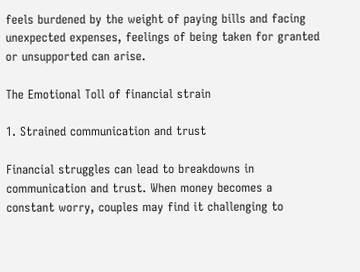feels burdened by the weight of paying bills and facing unexpected expenses, feelings of being taken for granted or unsupported can arise.

The Emotional Toll of financial strain

1. Strained communication and trust

Financial struggles can lead to breakdowns in communication and trust. When money becomes a constant worry, couples may find it challenging to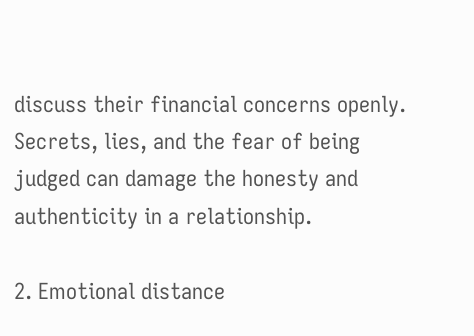discuss their financial concerns openly. Secrets, lies, and the fear of being judged can damage the honesty and authenticity in a relationship.

2. Emotional distance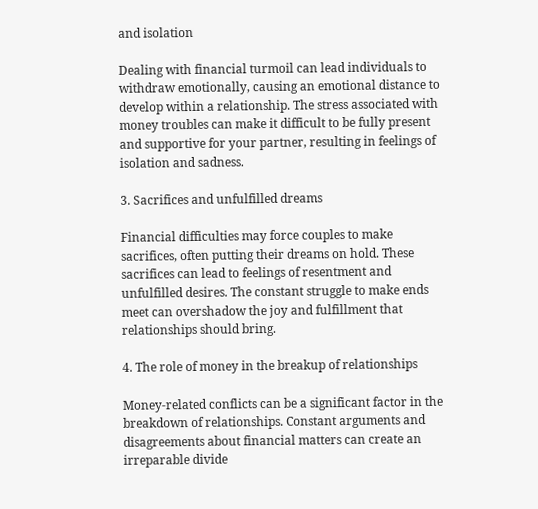and isolation

Dealing with financial turmoil can lead individuals to withdraw emotionally, causing an emotional distance to develop within a relationship. The stress associated with money troubles can make it difficult to be fully present and supportive for your partner, resulting in feelings of isolation and sadness.

3. Sacrifices and unfulfilled dreams

Financial difficulties may force couples to make sacrifices, often putting their dreams on hold. These sacrifices can lead to feelings of resentment and unfulfilled desires. The constant struggle to make ends meet can overshadow the joy and fulfillment that relationships should bring.

4. The role of money in the breakup of relationships

Money-related conflicts can be a significant factor in the breakdown of relationships. Constant arguments and disagreements about financial matters can create an irreparable divide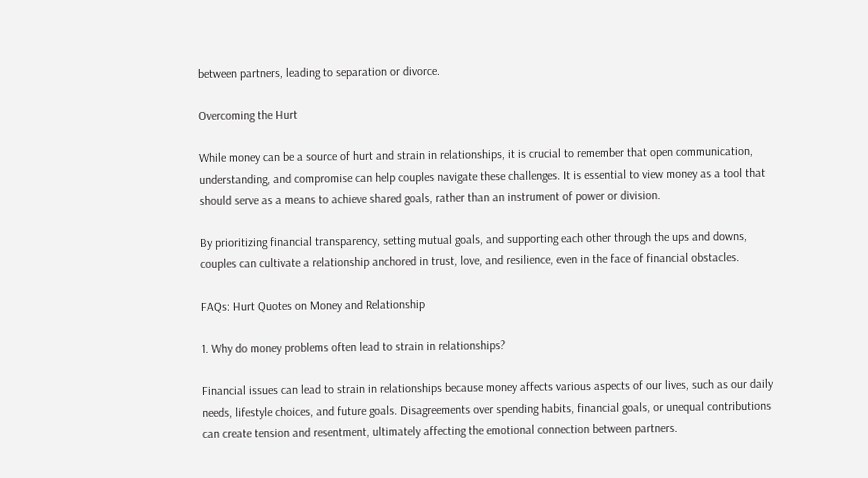between partners, leading to separation or divorce.

Overcoming the Hurt

While money can be a source of hurt and strain in relationships, it is crucial to remember that open communication, understanding, and compromise can help couples navigate these challenges. It is essential to view money as a tool that should serve as a means to achieve shared goals, rather than an instrument of power or division.

By prioritizing financial transparency, setting mutual goals, and supporting each other through the ups and downs, couples can cultivate a relationship anchored in trust, love, and resilience, even in the face of financial obstacles.

FAQs: Hurt Quotes on Money and Relationship

1. Why do money problems often lead to strain in relationships?

Financial issues can lead to strain in relationships because money affects various aspects of our lives, such as our daily needs, lifestyle choices, and future goals. Disagreements over spending habits, financial goals, or unequal contributions can create tension and resentment, ultimately affecting the emotional connection between partners.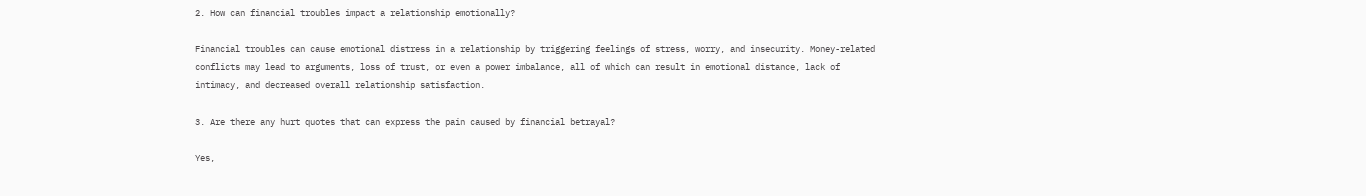2. How can financial troubles impact a relationship emotionally?

Financial troubles can cause emotional distress in a relationship by triggering feelings of stress, worry, and insecurity. Money-related conflicts may lead to arguments, loss of trust, or even a power imbalance, all of which can result in emotional distance, lack of intimacy, and decreased overall relationship satisfaction.

3. Are there any hurt quotes that can express the pain caused by financial betrayal?

Yes,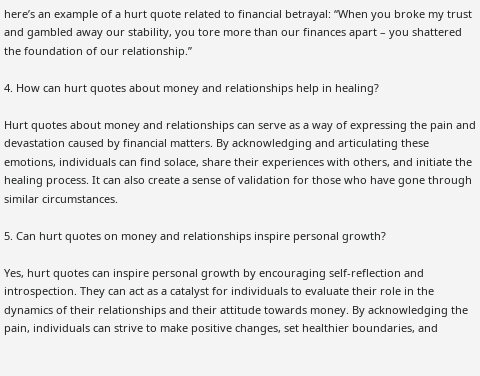here’s an example of a hurt quote related to financial betrayal: “When you broke my trust and gambled away our stability, you tore more than our finances apart – you shattered the foundation of our relationship.”

4. How can hurt quotes about money and relationships help in healing?

Hurt quotes about money and relationships can serve as a way of expressing the pain and devastation caused by financial matters. By acknowledging and articulating these emotions, individuals can find solace, share their experiences with others, and initiate the healing process. It can also create a sense of validation for those who have gone through similar circumstances.

5. Can hurt quotes on money and relationships inspire personal growth?

Yes, hurt quotes can inspire personal growth by encouraging self-reflection and introspection. They can act as a catalyst for individuals to evaluate their role in the dynamics of their relationships and their attitude towards money. By acknowledging the pain, individuals can strive to make positive changes, set healthier boundaries, and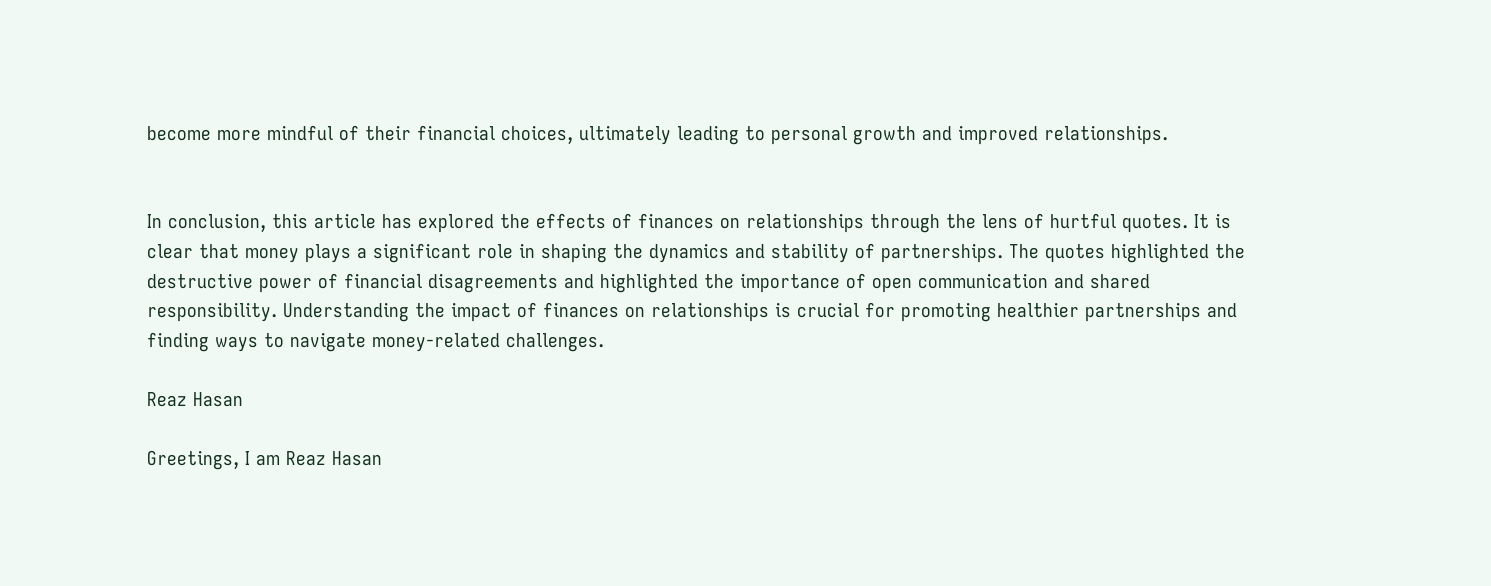become more mindful of their financial choices, ultimately leading to personal growth and improved relationships.


In conclusion, this article has explored the effects of finances on relationships through the lens of hurtful quotes. It is clear that money plays a significant role in shaping the dynamics and stability of partnerships. The quotes highlighted the destructive power of financial disagreements and highlighted the importance of open communication and shared responsibility. Understanding the impact of finances on relationships is crucial for promoting healthier partnerships and finding ways to navigate money-related challenges.

Reaz Hasan

Greetings, I am Reaz Hasan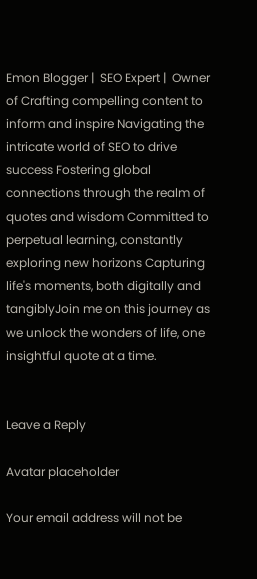Emon Blogger |  SEO Expert |  Owner of Crafting compelling content to inform and inspire Navigating the intricate world of SEO to drive success Fostering global connections through the realm of quotes and wisdom Committed to perpetual learning, constantly exploring new horizons Capturing life's moments, both digitally and tangiblyJoin me on this journey as we unlock the wonders of life, one insightful quote at a time.


Leave a Reply

Avatar placeholder

Your email address will not be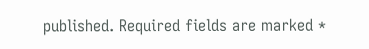published. Required fields are marked *